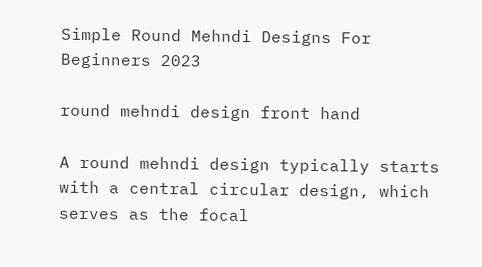Simple Round Mehndi Designs For Beginners 2023

round mehndi design front hand

A round mehndi design typically starts with a central circular design, which serves as the focal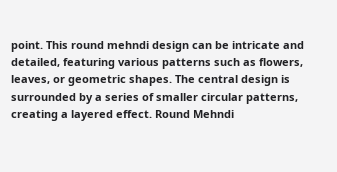point. This round mehndi design can be intricate and detailed, featuring various patterns such as flowers, leaves, or geometric shapes. The central design is surrounded by a series of smaller circular patterns, creating a layered effect. Round Mehndi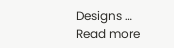Designs … Read more